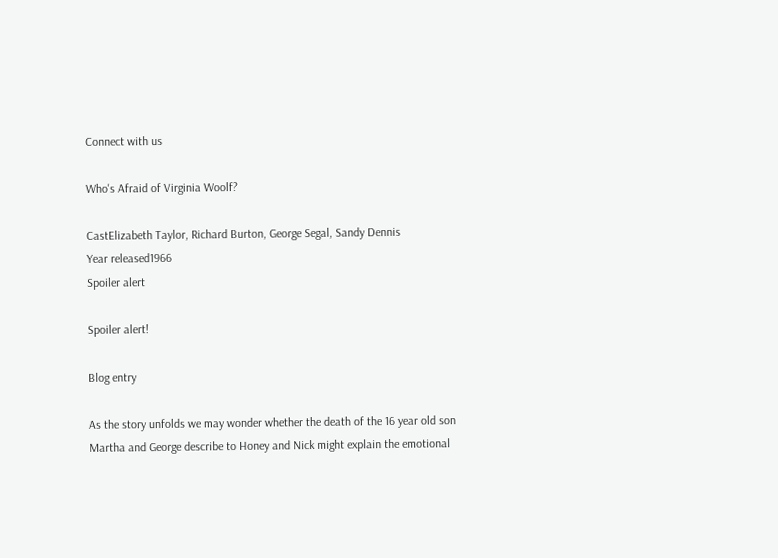Connect with us

Who's Afraid of Virginia Woolf?

CastElizabeth Taylor, Richard Burton, George Segal, Sandy Dennis
Year released1966
Spoiler alert

Spoiler alert!

Blog entry

As the story unfolds we may wonder whether the death of the 16 year old son Martha and George describe to Honey and Nick might explain the emotional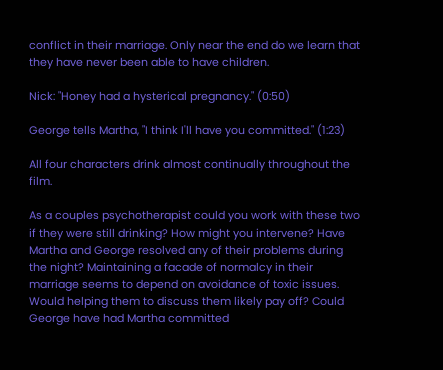conflict in their marriage. Only near the end do we learn that they have never been able to have children.

Nick: "Honey had a hysterical pregnancy." (0:50)

George tells Martha, "I think I'll have you committed." (1:23)

All four characters drink almost continually throughout the film.

As a couples psychotherapist could you work with these two if they were still drinking? How might you intervene? Have Martha and George resolved any of their problems during the night? Maintaining a facade of normalcy in their marriage seems to depend on avoidance of toxic issues. Would helping them to discuss them likely pay off? Could George have had Martha committed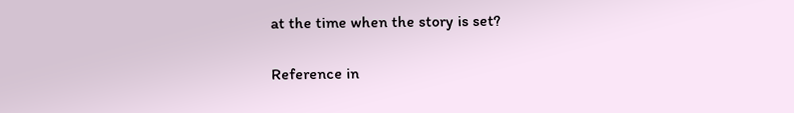at the time when the story is set?

Reference in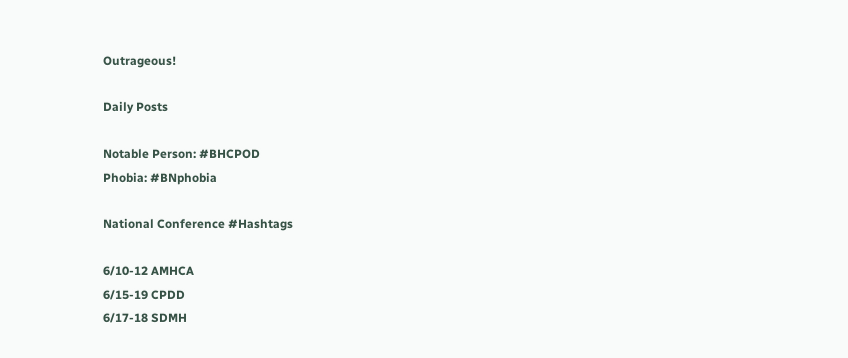Outrageous!

Daily Posts

Notable Person: #BHCPOD
Phobia: #BNphobia

National Conference #Hashtags

6/10-12 AMHCA
6/15-19 CPDD
6/17-18 SDMH